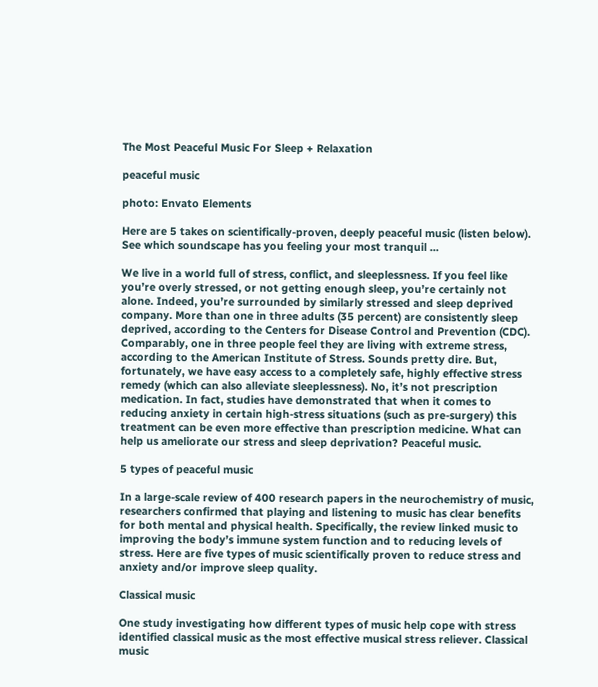The Most Peaceful Music For Sleep + Relaxation

peaceful music

photo: Envato Elements

Here are 5 takes on scientifically-proven, deeply peaceful music (listen below). See which soundscape has you feeling your most tranquil ...

We live in a world full of stress, conflict, and sleeplessness. If you feel like you’re overly stressed, or not getting enough sleep, you’re certainly not alone. Indeed, you’re surrounded by similarly stressed and sleep deprived company. More than one in three adults (35 percent) are consistently sleep deprived, according to the Centers for Disease Control and Prevention (CDC). Comparably, one in three people feel they are living with extreme stress, according to the American Institute of Stress. Sounds pretty dire. But, fortunately, we have easy access to a completely safe, highly effective stress remedy (which can also alleviate sleeplessness). No, it’s not prescription medication. In fact, studies have demonstrated that when it comes to reducing anxiety in certain high-stress situations (such as pre-surgery) this treatment can be even more effective than prescription medicine. What can help us ameliorate our stress and sleep deprivation? Peaceful music.

5 types of peaceful music

In a large-scale review of 400 research papers in the neurochemistry of music, researchers confirmed that playing and listening to music has clear benefits for both mental and physical health. Specifically, the review linked music to improving the body’s immune system function and to reducing levels of stress. Here are five types of music scientifically proven to reduce stress and anxiety and/or improve sleep quality.

Classical music

One study investigating how different types of music help cope with stress identified classical music as the most effective musical stress reliever. Classical music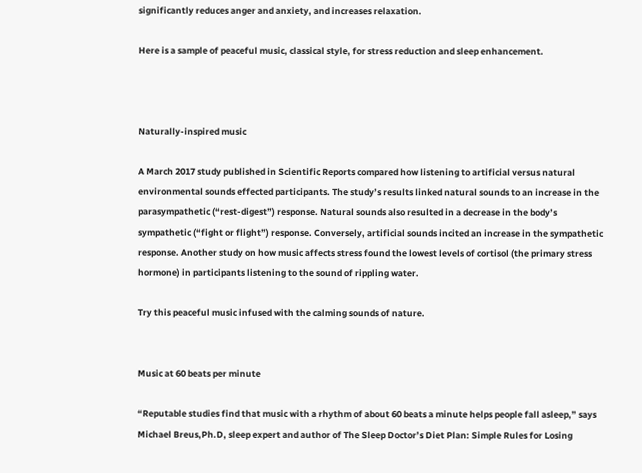significantly reduces anger and anxiety, and increases relaxation.

Here is a sample of peaceful music, classical style, for stress reduction and sleep enhancement.



Naturally-inspired music

A March 2017 study published in Scientific Reports compared how listening to artificial versus natural environmental sounds effected participants. The study’s results linked natural sounds to an increase in the parasympathetic (“rest-digest”) response. Natural sounds also resulted in a decrease in the body’s sympathetic (“fight or flight”) response. Conversely, artificial sounds incited an increase in the sympathetic response. Another study on how music affects stress found the lowest levels of cortisol (the primary stress hormone) in participants listening to the sound of rippling water.

Try this peaceful music infused with the calming sounds of nature.


Music at 60 beats per minute

“Reputable studies find that music with a rhythm of about 60 beats a minute helps people fall asleep,” says Michael Breus,Ph.D, sleep expert and author of The Sleep Doctor’s Diet Plan: Simple Rules for Losing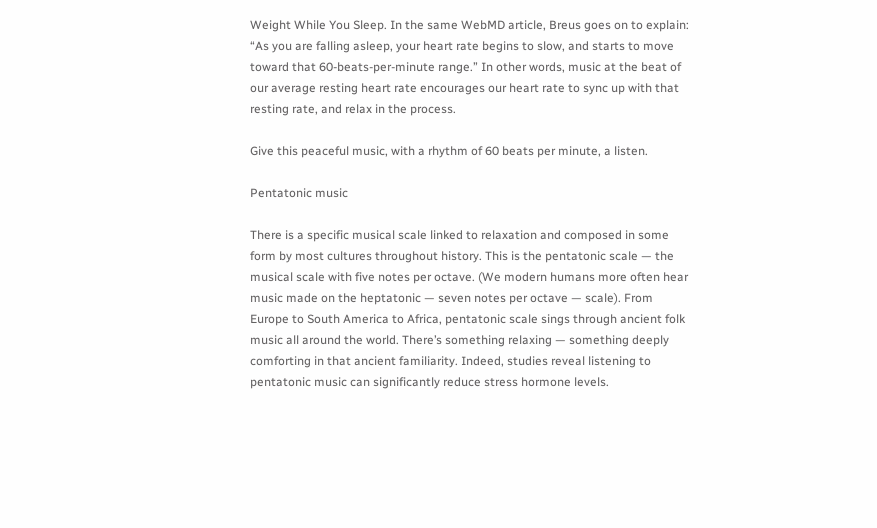Weight While You Sleep. In the same WebMD article, Breus goes on to explain: “As you are falling asleep, your heart rate begins to slow, and starts to move toward that 60-beats-per-minute range.” In other words, music at the beat of our average resting heart rate encourages our heart rate to sync up with that resting rate, and relax in the process.

Give this peaceful music, with a rhythm of 60 beats per minute, a listen.

Pentatonic music

There is a specific musical scale linked to relaxation and composed in some form by most cultures throughout history. This is the pentatonic scale — the musical scale with five notes per octave. (We modern humans more often hear music made on the heptatonic — seven notes per octave — scale). From Europe to South America to Africa, pentatonic scale sings through ancient folk music all around the world. There’s something relaxing — something deeply comforting in that ancient familiarity. Indeed, studies reveal listening to pentatonic music can significantly reduce stress hormone levels.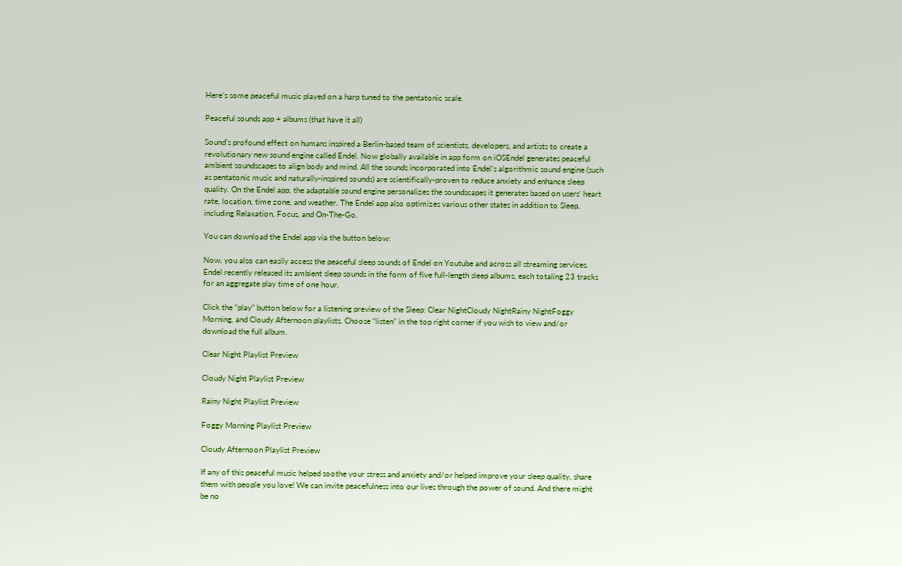Here’s some peaceful music played on a harp tuned to the pentatonic scale.

Peaceful sounds app + albums (that have it all)

Sound’s profound effect on humans inspired a Berlin-based team of scientists, developers, and artists to create a revolutionary new sound engine called Endel. Now globally available in app form on iOSEndel generates peaceful ambient soundscapes to align body and mind. All the sounds incorporated into Endel’s algorithmic sound engine (such as pentatonic music and naturally-inspired sounds) are scientifically-proven to reduce anxiety and enhance sleep quality. On the Endel app, the adaptable sound engine personalizes the soundscapes it generates based on users’ heart rate, location, time zone, and weather. The Endel app also optimizes various other states in addition to Sleep, including Relaxation, Focus, and On-The-Go.

You can download the Endel app via the button below:

Now, you also can easily access the peaceful sleep sounds of Endel on Youtube and across all streaming services. Endel recently released its ambient sleep sounds in the form of five full-length sleep albums, each totaling 23 tracks for an aggregate play time of one hour.

Click the “play” button below for a listening preview of the Sleep: Clear NightCloudy NightRainy NightFoggy Morning, and Cloudy Afternoon playlists. Choose “listen” in the top right corner if you wish to view and/or download the full album.

Clear Night Playlist Preview

Cloudy Night Playlist Preview

Rainy Night Playlist Preview

Foggy Morning Playlist Preview

Cloudy Afternoon Playlist Preview

If any of this peaceful music helped soothe your stress and anxiety and/or helped improve your sleep quality, share them with people you love! We can invite peacefulness into our lives through the power of sound. And there might be no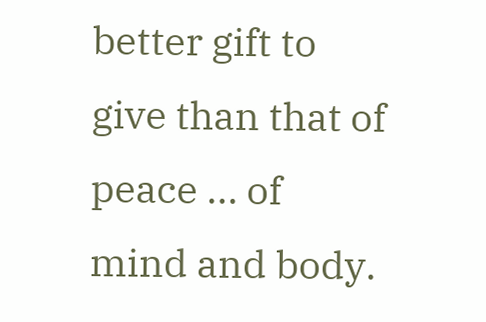better gift to give than that of peace … of mind and body.